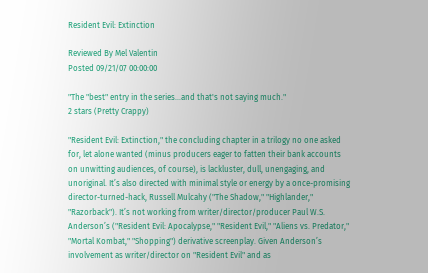Resident Evil: Extinction

Reviewed By Mel Valentin
Posted 09/21/07 00:00:00

"The "best" entry in the series...and that's not saying much."
2 stars (Pretty Crappy)

"Resident Evil: Extinction," the concluding chapter in a trilogy no one asked for, let alone wanted (minus producers eager to fatten their bank accounts on unwitting audiences, of course), is lackluster, dull, unengaging, and unoriginal. It’s also directed with minimal style or energy by a once-promising director-turned-hack, Russell Mulcahy ("The Shadow," "Highlander," "Razorback"). It’s not working from writer/director/producer Paul W.S. Anderson’s ("Resident Evil: Apocalypse," "Resident Evil," "Aliens vs. Predator," "Mortal Kombat," "Shopping") derivative screenplay. Given Anderson’s involvement as writer/director on "Resident Evil" and as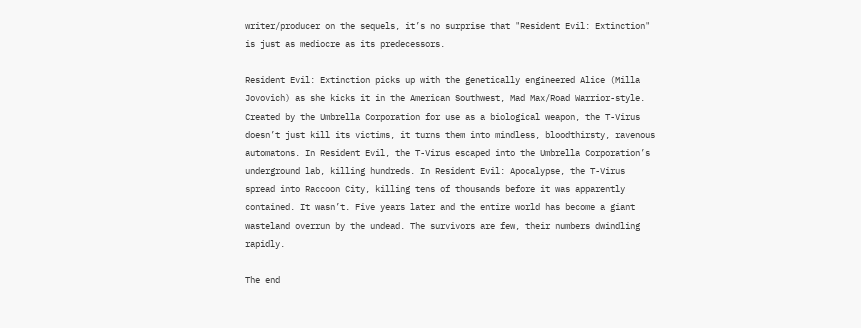writer/producer on the sequels, it’s no surprise that "Resident Evil: Extinction" is just as mediocre as its predecessors.

Resident Evil: Extinction picks up with the genetically engineered Alice (Milla Jovovich) as she kicks it in the American Southwest, Mad Max/Road Warrior-style. Created by the Umbrella Corporation for use as a biological weapon, the T-Virus doesn’t just kill its victims, it turns them into mindless, bloodthirsty, ravenous automatons. In Resident Evil, the T-Virus escaped into the Umbrella Corporation’s underground lab, killing hundreds. In Resident Evil: Apocalypse, the T-Virus spread into Raccoon City, killing tens of thousands before it was apparently contained. It wasn’t. Five years later and the entire world has become a giant wasteland overrun by the undead. The survivors are few, their numbers dwindling rapidly.

The end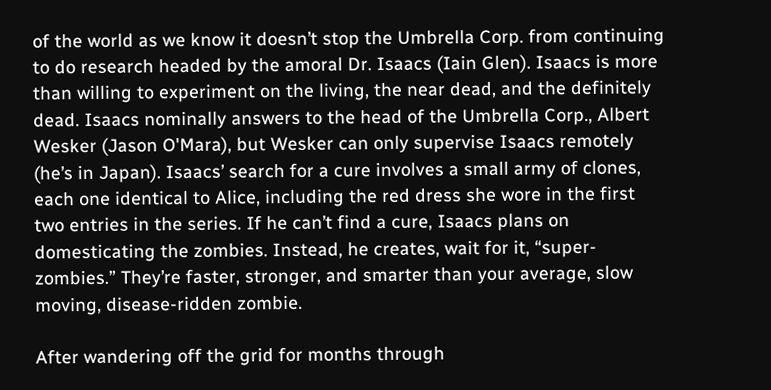of the world as we know it doesn’t stop the Umbrella Corp. from continuing to do research headed by the amoral Dr. Isaacs (Iain Glen). Isaacs is more than willing to experiment on the living, the near dead, and the definitely dead. Isaacs nominally answers to the head of the Umbrella Corp., Albert Wesker (Jason O'Mara), but Wesker can only supervise Isaacs remotely (he’s in Japan). Isaacs’ search for a cure involves a small army of clones, each one identical to Alice, including the red dress she wore in the first two entries in the series. If he can’t find a cure, Isaacs plans on domesticating the zombies. Instead, he creates, wait for it, “super-zombies.” They’re faster, stronger, and smarter than your average, slow moving, disease-ridden zombie.

After wandering off the grid for months through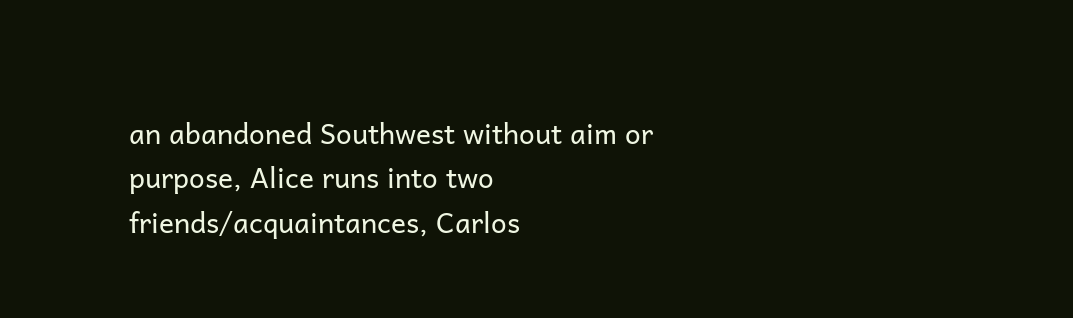an abandoned Southwest without aim or purpose, Alice runs into two friends/acquaintances, Carlos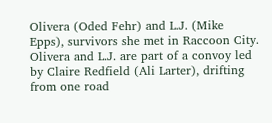Olivera (Oded Fehr) and L.J. (Mike Epps), survivors she met in Raccoon City. Olivera and L.J. are part of a convoy led by Claire Redfield (Ali Larter), drifting from one road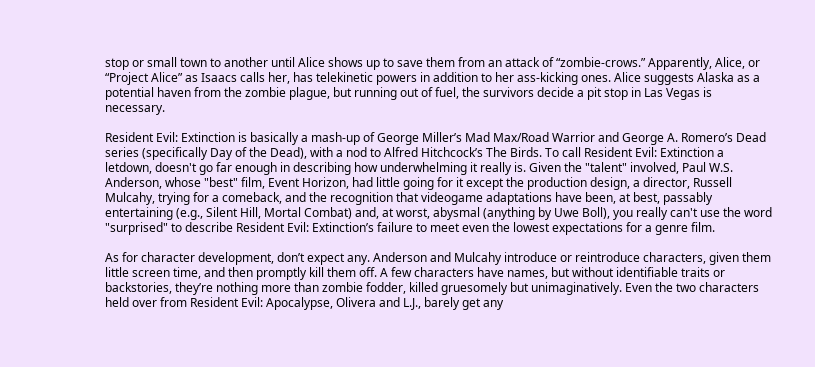stop or small town to another until Alice shows up to save them from an attack of “zombie-crows.” Apparently, Alice, or “Project Alice” as Isaacs calls her, has telekinetic powers in addition to her ass-kicking ones. Alice suggests Alaska as a potential haven from the zombie plague, but running out of fuel, the survivors decide a pit stop in Las Vegas is necessary.

Resident Evil: Extinction is basically a mash-up of George Miller’s Mad Max/Road Warrior and George A. Romero’s Dead series (specifically Day of the Dead), with a nod to Alfred Hitchcock’s The Birds. To call Resident Evil: Extinction a letdown, doesn't go far enough in describing how underwhelming it really is. Given the "talent" involved, Paul W.S. Anderson, whose "best" film, Event Horizon, had little going for it except the production design, a director, Russell Mulcahy, trying for a comeback, and the recognition that videogame adaptations have been, at best, passably entertaining (e.g., Silent Hill, Mortal Combat) and, at worst, abysmal (anything by Uwe Boll), you really can't use the word "surprised" to describe Resident Evil: Extinction’s failure to meet even the lowest expectations for a genre film.

As for character development, don’t expect any. Anderson and Mulcahy introduce or reintroduce characters, given them little screen time, and then promptly kill them off. A few characters have names, but without identifiable traits or backstories, they’re nothing more than zombie fodder, killed gruesomely but unimaginatively. Even the two characters held over from Resident Evil: Apocalypse, Olivera and L.J., barely get any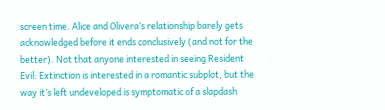screen time. Alice and Olivera’s relationship barely gets acknowledged before it ends conclusively (and not for the better). Not that anyone interested in seeing Resident Evil: Extinction is interested in a romantic subplot, but the way it’s left undeveloped is symptomatic of a slapdash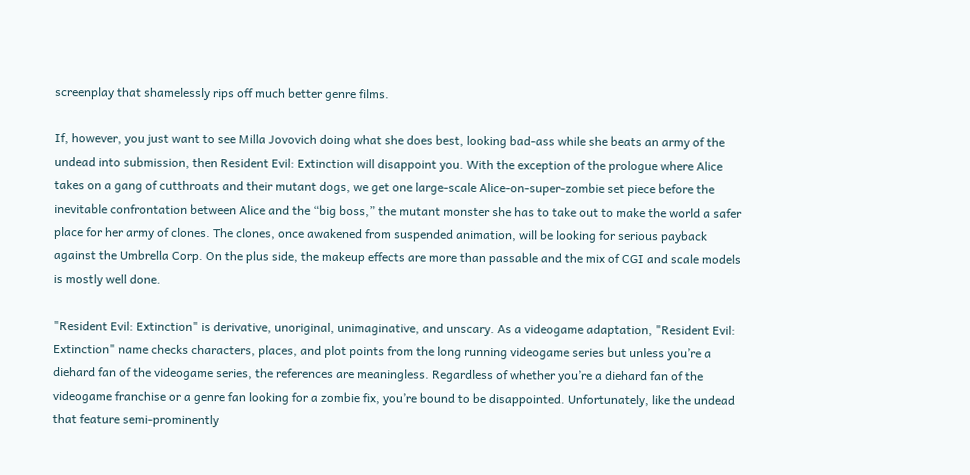screenplay that shamelessly rips off much better genre films.

If, however, you just want to see Milla Jovovich doing what she does best, looking bad-ass while she beats an army of the undead into submission, then Resident Evil: Extinction will disappoint you. With the exception of the prologue where Alice takes on a gang of cutthroats and their mutant dogs, we get one large-scale Alice-on-super-zombie set piece before the inevitable confrontation between Alice and the “big boss,” the mutant monster she has to take out to make the world a safer place for her army of clones. The clones, once awakened from suspended animation, will be looking for serious payback against the Umbrella Corp. On the plus side, the makeup effects are more than passable and the mix of CGI and scale models is mostly well done.

"Resident Evil: Extinction" is derivative, unoriginal, unimaginative, and unscary. As a videogame adaptation, "Resident Evil: Extinction" name checks characters, places, and plot points from the long running videogame series but unless you’re a diehard fan of the videogame series, the references are meaningless. Regardless of whether you’re a diehard fan of the videogame franchise or a genre fan looking for a zombie fix, you’re bound to be disappointed. Unfortunately, like the undead that feature semi-prominently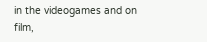in the videogames and on film,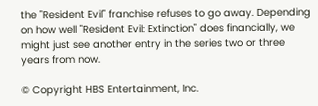the "Resident Evil" franchise refuses to go away. Depending on how well "Resident Evil: Extinction" does financially, we might just see another entry in the series two or three years from now.

© Copyright HBS Entertainment, Inc.